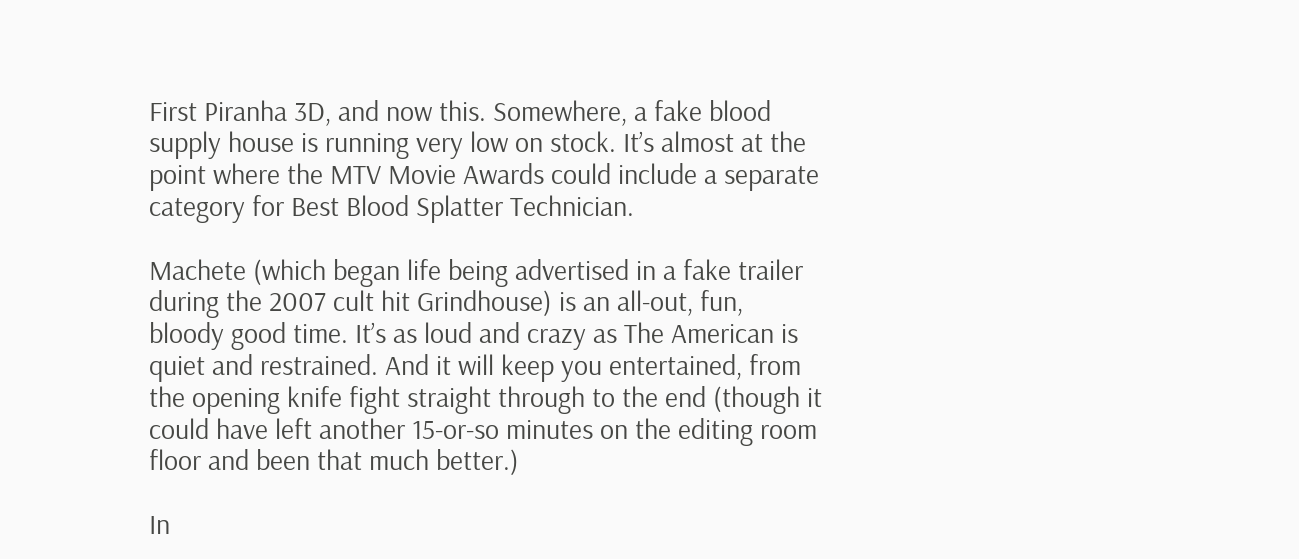First Piranha 3D, and now this. Somewhere, a fake blood supply house is running very low on stock. It’s almost at the point where the MTV Movie Awards could include a separate category for Best Blood Splatter Technician.

Machete (which began life being advertised in a fake trailer during the 2007 cult hit Grindhouse) is an all-out, fun, bloody good time. It’s as loud and crazy as The American is quiet and restrained. And it will keep you entertained, from the opening knife fight straight through to the end (though it could have left another 15-or-so minutes on the editing room floor and been that much better.)

In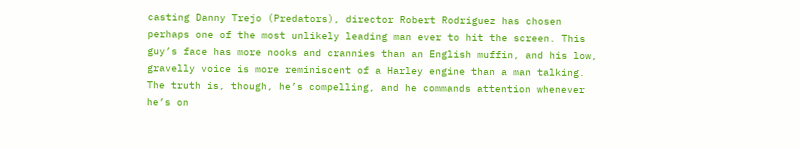casting Danny Trejo (Predators), director Robert Rodriguez has chosen perhaps one of the most unlikely leading man ever to hit the screen. This guy’s face has more nooks and crannies than an English muffin, and his low, gravelly voice is more reminiscent of a Harley engine than a man talking. The truth is, though, he’s compelling, and he commands attention whenever he’s on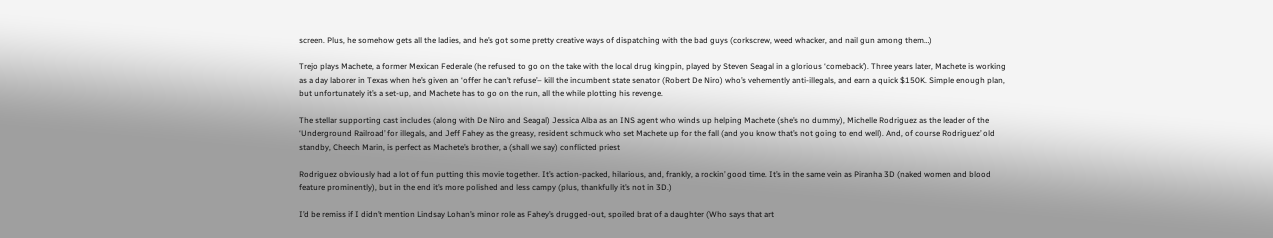screen. Plus, he somehow gets all the ladies, and he’s got some pretty creative ways of dispatching with the bad guys (corkscrew, weed whacker, and nail gun among them…)

Trejo plays Machete, a former Mexican Federale (he refused to go on the take with the local drug kingpin, played by Steven Seagal in a glorious ‘comeback’). Three years later, Machete is working as a day laborer in Texas when he’s given an ‘offer he can’t refuse’– kill the incumbent state senator (Robert De Niro) who’s vehemently anti-illegals, and earn a quick $150K. Simple enough plan, but unfortunately it’s a set-up, and Machete has to go on the run, all the while plotting his revenge.

The stellar supporting cast includes (along with De Niro and Seagal) Jessica Alba as an INS agent who winds up helping Machete (she’s no dummy), Michelle Rodriguez as the leader of the ‘Underground Railroad’ for illegals, and Jeff Fahey as the greasy, resident schmuck who set Machete up for the fall (and you know that’s not going to end well). And, of course Rodriguez’ old standby, Cheech Marin, is perfect as Machete’s brother, a (shall we say) conflicted priest

Rodriguez obviously had a lot of fun putting this movie together. It’s action-packed, hilarious, and, frankly, a rockin’ good time. It’s in the same vein as Piranha 3D (naked women and blood feature prominently), but in the end it’s more polished and less campy (plus, thankfully it’s not in 3D.)

I’d be remiss if I didn’t mention Lindsay Lohan’s minor role as Fahey’s drugged-out, spoiled brat of a daughter (Who says that art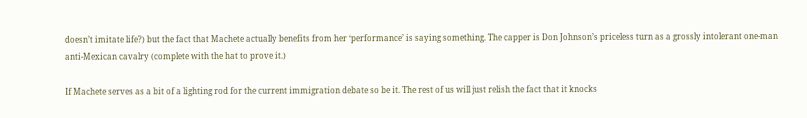doesn’t imitate life?) but the fact that Machete actually benefits from her ‘performance’ is saying something. The capper is Don Johnson’s priceless turn as a grossly intolerant one-man anti-Mexican cavalry (complete with the hat to prove it.)

If Machete serves as a bit of a lighting rod for the current immigration debate so be it. The rest of us will just relish the fact that it knocks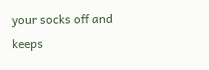your socks off and keeps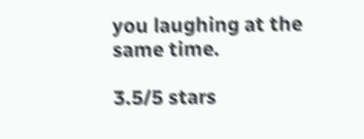you laughing at the same time.

3.5/5 stars